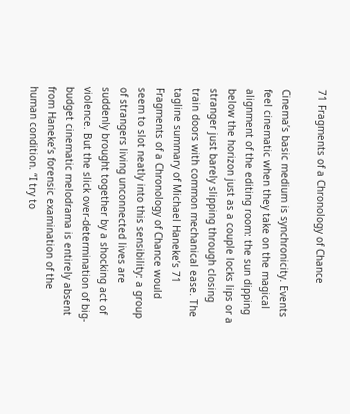71 Fragments of a Chronology of Chance

Cinema’s basic medium is synchronicity. Events feel cinematic when they take on the magical alignment of the editing room: the sun dipping below the horizon just as a couple locks lips or a stranger just barely slipping through closing train doors with common mechanical ease. The tagline summary of Michael Haneke’s 71 Fragments of a Chronology of Chance would seem to slot neatly into this sensibility: a group of strangers living unconnected lives are suddenly brought together by a shocking act of violence. But the slick over-determination of big-budget cinematic melodrama is entirely absent from Haneke’s forensic examination of the human condition. “I try to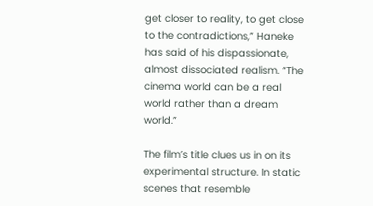get closer to reality, to get close to the contradictions,” Haneke has said of his dispassionate, almost dissociated realism. “The cinema world can be a real world rather than a dream world.”

The film’s title clues us in on its experimental structure. In static scenes that resemble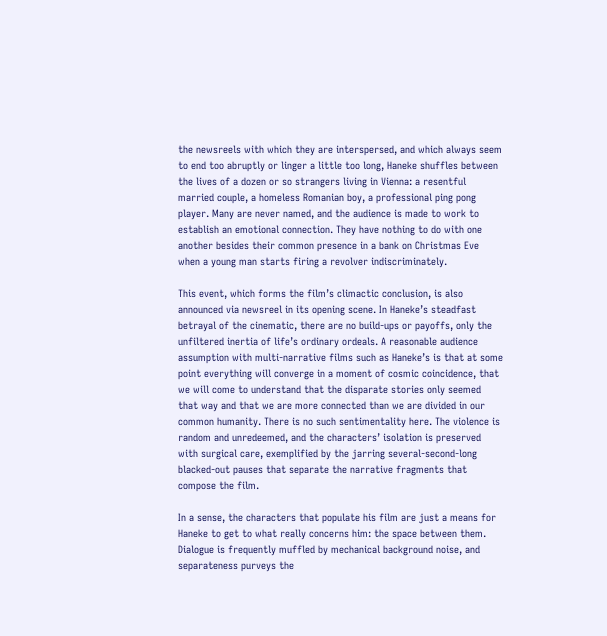the newsreels with which they are interspersed, and which always seem to end too abruptly or linger a little too long, Haneke shuffles between the lives of a dozen or so strangers living in Vienna: a resentful married couple, a homeless Romanian boy, a professional ping pong player. Many are never named, and the audience is made to work to establish an emotional connection. They have nothing to do with one another besides their common presence in a bank on Christmas Eve when a young man starts firing a revolver indiscriminately.

This event, which forms the film’s climactic conclusion, is also announced via newsreel in its opening scene. In Haneke’s steadfast betrayal of the cinematic, there are no build-ups or payoffs, only the unfiltered inertia of life’s ordinary ordeals. A reasonable audience assumption with multi-narrative films such as Haneke’s is that at some point everything will converge in a moment of cosmic coincidence, that we will come to understand that the disparate stories only seemed that way and that we are more connected than we are divided in our common humanity. There is no such sentimentality here. The violence is random and unredeemed, and the characters’ isolation is preserved with surgical care, exemplified by the jarring several-second-long blacked-out pauses that separate the narrative fragments that compose the film.

In a sense, the characters that populate his film are just a means for Haneke to get to what really concerns him: the space between them. Dialogue is frequently muffled by mechanical background noise, and separateness purveys the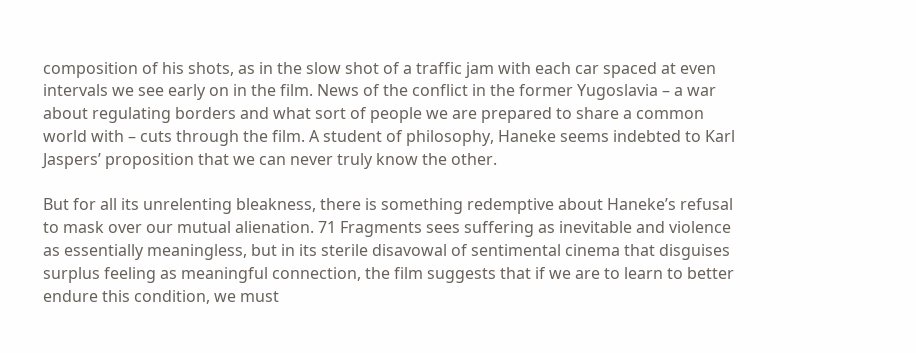composition of his shots, as in the slow shot of a traffic jam with each car spaced at even intervals we see early on in the film. News of the conflict in the former Yugoslavia – a war about regulating borders and what sort of people we are prepared to share a common world with – cuts through the film. A student of philosophy, Haneke seems indebted to Karl Jaspers’ proposition that we can never truly know the other.

But for all its unrelenting bleakness, there is something redemptive about Haneke’s refusal to mask over our mutual alienation. 71 Fragments sees suffering as inevitable and violence as essentially meaningless, but in its sterile disavowal of sentimental cinema that disguises surplus feeling as meaningful connection, the film suggests that if we are to learn to better endure this condition, we must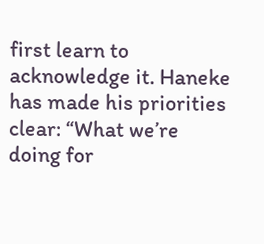first learn to acknowledge it. Haneke has made his priorities clear: “What we’re doing for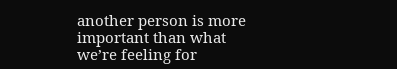another person is more important than what we’re feeling for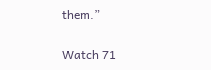them.”

Watch 71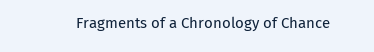Fragments of a Chronology of Chance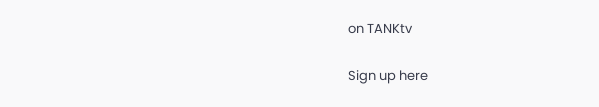on TANKtv

Sign up here